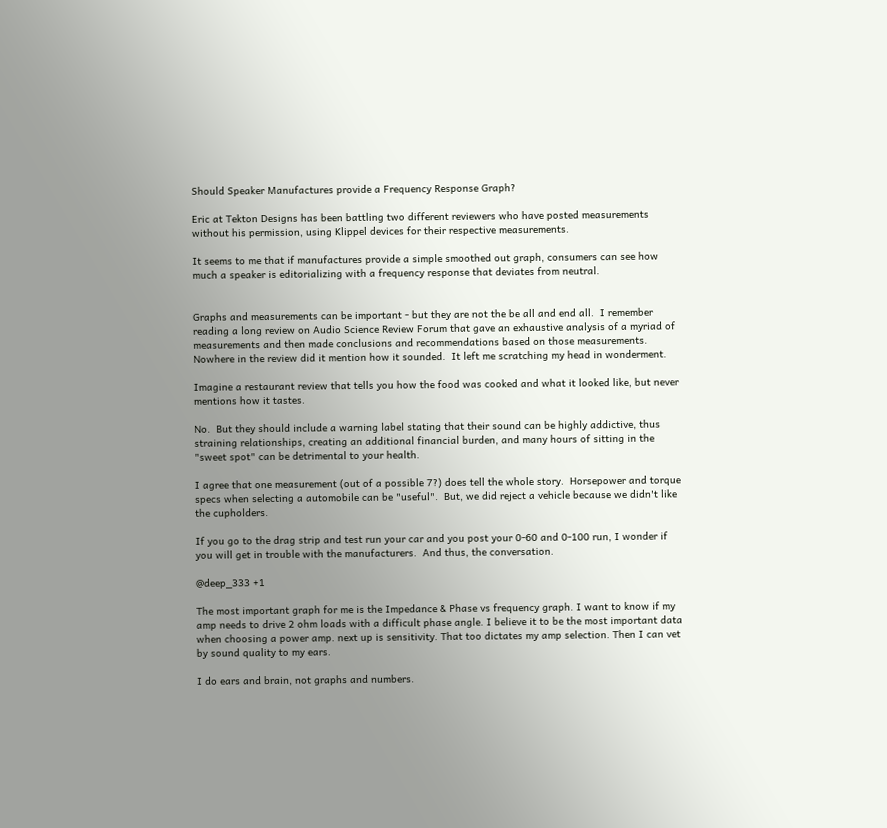Should Speaker Manufactures provide a Frequency Response Graph?

Eric at Tekton Designs has been battling two different reviewers who have posted measurements without his permission, using Klippel devices for their respective measurements.

It seems to me that if manufactures provide a simple smoothed out graph, consumers can see how much a speaker is editorializing with a frequency response that deviates from neutral.


Graphs and measurements can be important - but they are not the be all and end all.  I remember reading a long review on Audio Science Review Forum that gave an exhaustive analysis of a myriad of measurements and then made conclusions and recommendations based on those measurements.  Nowhere in the review did it mention how it sounded.  It left me scratching my head in wonderment.

Imagine a restaurant review that tells you how the food was cooked and what it looked like, but never mentions how it tastes.

No.  But they should include a warning label stating that their sound can be highly addictive, thus straining relationships, creating an additional financial burden, and many hours of sitting in the "sweet spot" can be detrimental to your health.

I agree that one measurement (out of a possible 7?) does tell the whole story.  Horsepower and torque specs when selecting a automobile can be "useful".  But, we did reject a vehicle because we didn't like the cupholders.

If you go to the drag strip and test run your car and you post your 0-60 and 0-100 run, I wonder if you will get in trouble with the manufacturers.  And thus, the conversation.

@deep_333 +1

The most important graph for me is the Impedance & Phase vs frequency graph. I want to know if my amp needs to drive 2 ohm loads with a difficult phase angle. I believe it to be the most important data when choosing a power amp. next up is sensitivity. That too dictates my amp selection. Then I can vet by sound quality to my ears.

I do ears and brain, not graphs and numbers.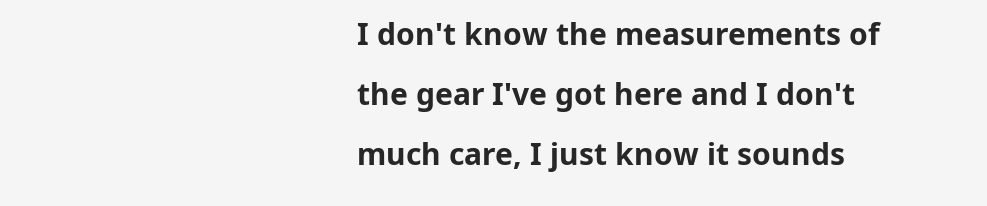I don't know the measurements of the gear I've got here and I don't much care, I just know it sounds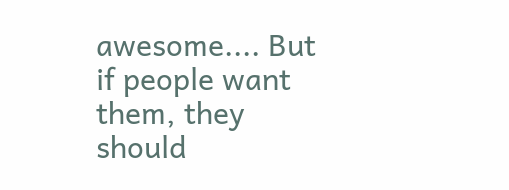awesome.... But if people want them, they should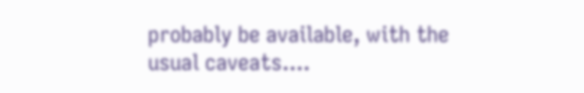probably be available, with the usual caveats....